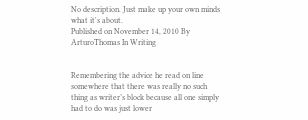No description. Just make up your own minds what it's about.
Published on November 14, 2010 By ArturoThomas In Writing


Remembering the advice he read on line somewhere that there was really no such thing as writer’s block because all one simply had to do was just lower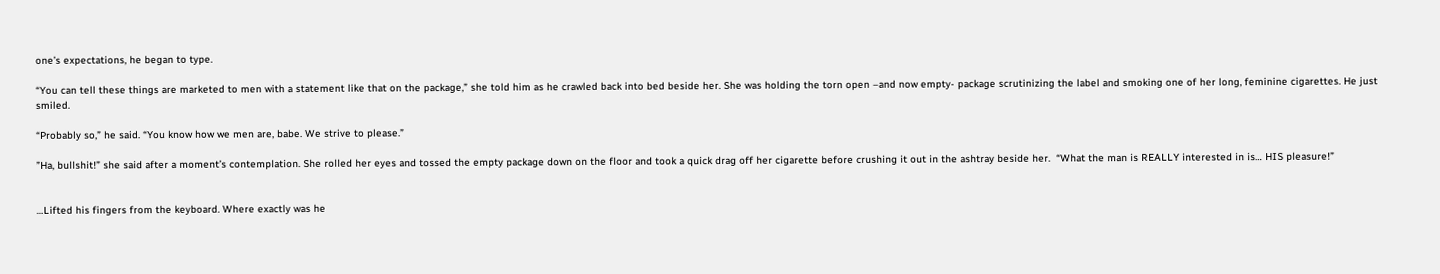one’s expectations, he began to type.

“You can tell these things are marketed to men with a statement like that on the package,” she told him as he crawled back into bed beside her. She was holding the torn open –and now empty- package scrutinizing the label and smoking one of her long, feminine cigarettes. He just smiled.

“Probably so,” he said. “You know how we men are, babe. We strive to please.”

”Ha, bullshit!” she said after a moment’s contemplation. She rolled her eyes and tossed the empty package down on the floor and took a quick drag off her cigarette before crushing it out in the ashtray beside her.  “What the man is REALLY interested in is… HIS pleasure!”


…Lifted his fingers from the keyboard. Where exactly was he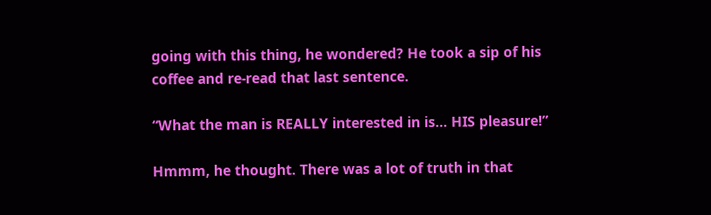going with this thing, he wondered? He took a sip of his coffee and re-read that last sentence.

“What the man is REALLY interested in is… HIS pleasure!”

Hmmm, he thought. There was a lot of truth in that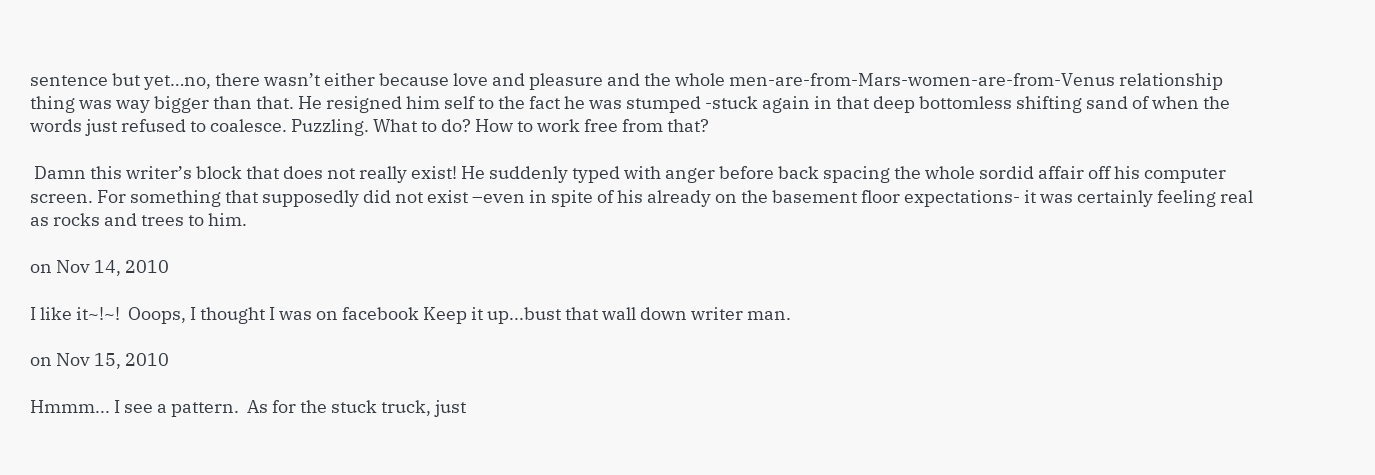sentence but yet…no, there wasn’t either because love and pleasure and the whole men-are-from-Mars-women-are-from-Venus relationship thing was way bigger than that. He resigned him self to the fact he was stumped -stuck again in that deep bottomless shifting sand of when the words just refused to coalesce. Puzzling. What to do? How to work free from that?

 Damn this writer’s block that does not really exist! He suddenly typed with anger before back spacing the whole sordid affair off his computer screen. For something that supposedly did not exist –even in spite of his already on the basement floor expectations- it was certainly feeling real as rocks and trees to him.

on Nov 14, 2010

I like it~!~!  Ooops, I thought I was on facebook Keep it up...bust that wall down writer man.

on Nov 15, 2010

Hmmm... I see a pattern.  As for the stuck truck, just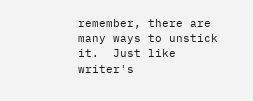remember, there are many ways to unstick it.  Just like writer's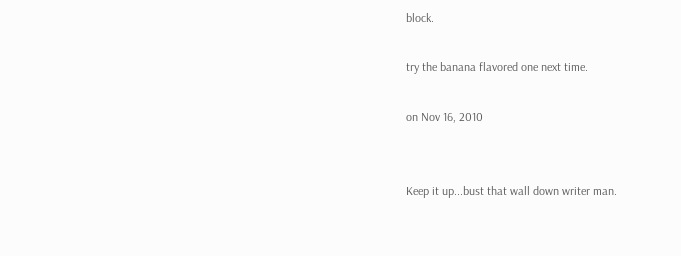block.

try the banana flavored one next time.

on Nov 16, 2010


Keep it up...bust that wall down writer man.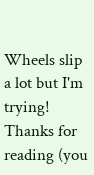Wheels slip a lot but I'm trying! Thanks for reading (you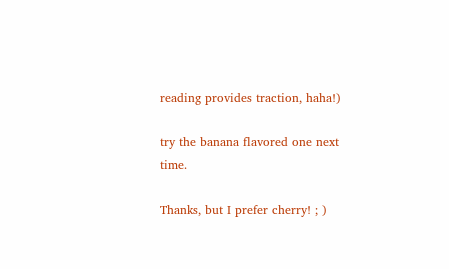reading provides traction, haha!)

try the banana flavored one next time.

Thanks, but I prefer cherry! ; )